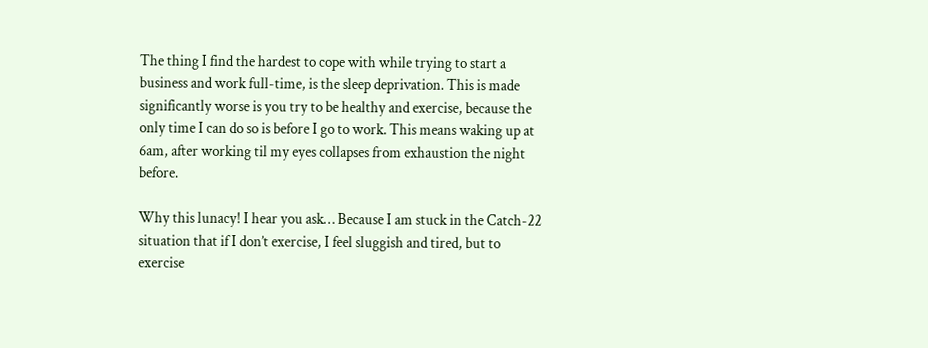The thing I find the hardest to cope with while trying to start a business and work full-time, is the sleep deprivation. This is made significantly worse is you try to be healthy and exercise, because the only time I can do so is before I go to work. This means waking up at 6am, after working til my eyes collapses from exhaustion the night before.

Why this lunacy! I hear you ask… Because I am stuck in the Catch-22 situation that if I don’t exercise, I feel sluggish and tired, but to exercise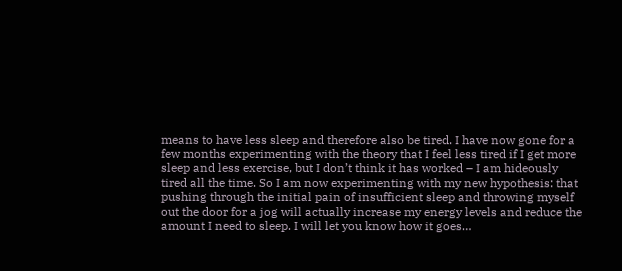means to have less sleep and therefore also be tired. I have now gone for a few months experimenting with the theory that I feel less tired if I get more sleep and less exercise, but I don’t think it has worked – I am hideously tired all the time. So I am now experimenting with my new hypothesis: that pushing through the initial pain of insufficient sleep and throwing myself out the door for a jog will actually increase my energy levels and reduce the amount I need to sleep. I will let you know how it goes…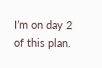I’m on day 2 of this plan.